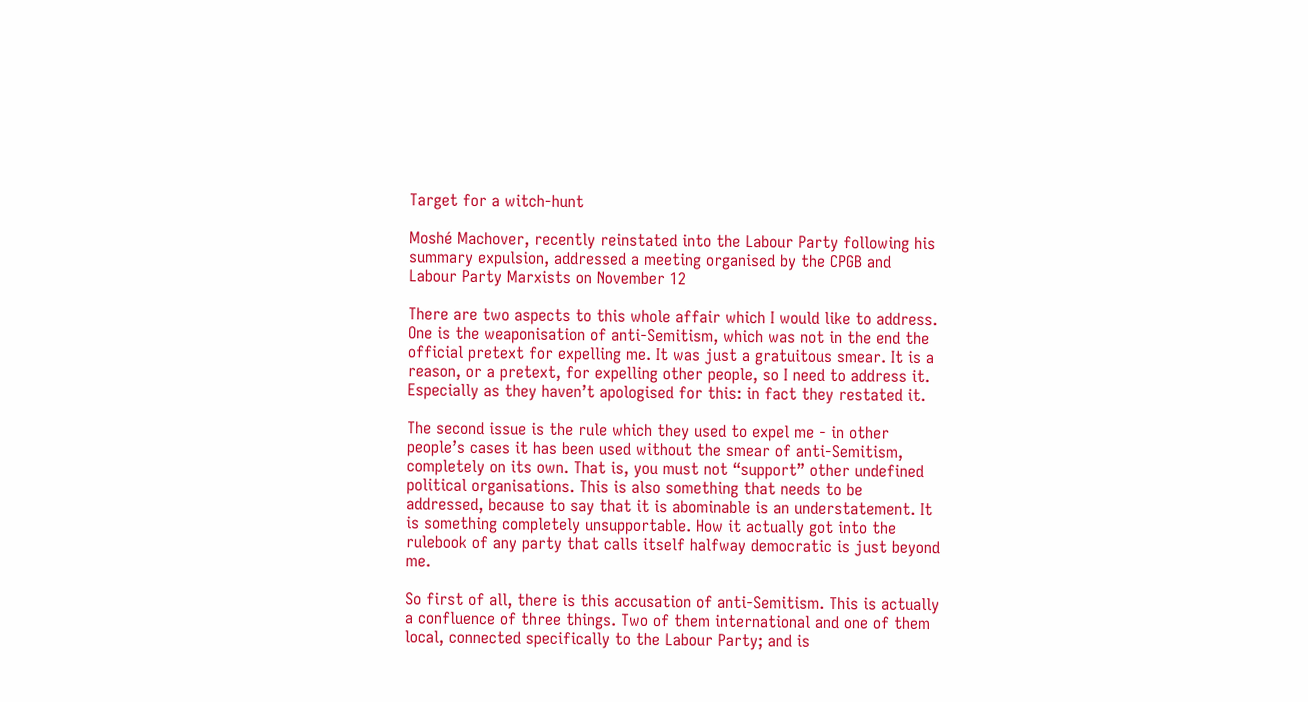Target for a witch-hunt

Moshé Machover, recently reinstated into the Labour Party following his summary expulsion, addressed a meeting organised by the CPGB and Labour Party Marxists on November 12

There are two aspects to this whole affair which I would like to address. One is the weaponisation of anti-Semitism, which was not in the end the official pretext for expelling me. It was just a gratuitous smear. It is a reason, or a pretext, for expelling other people, so I need to address it. Especially as they haven’t apologised for this: in fact they restated it.

The second issue is the rule which they used to expel me - in other people’s cases it has been used without the smear of anti-Semitism, completely on its own. That is, you must not “support” other undefined political organisations. This is also something that needs to be addressed, because to say that it is abominable is an understatement. It is something completely unsupportable. How it actually got into the rulebook of any party that calls itself halfway democratic is just beyond me.

So first of all, there is this accusation of anti-Semitism. This is actually a confluence of three things. Two of them international and one of them local, connected specifically to the Labour Party; and is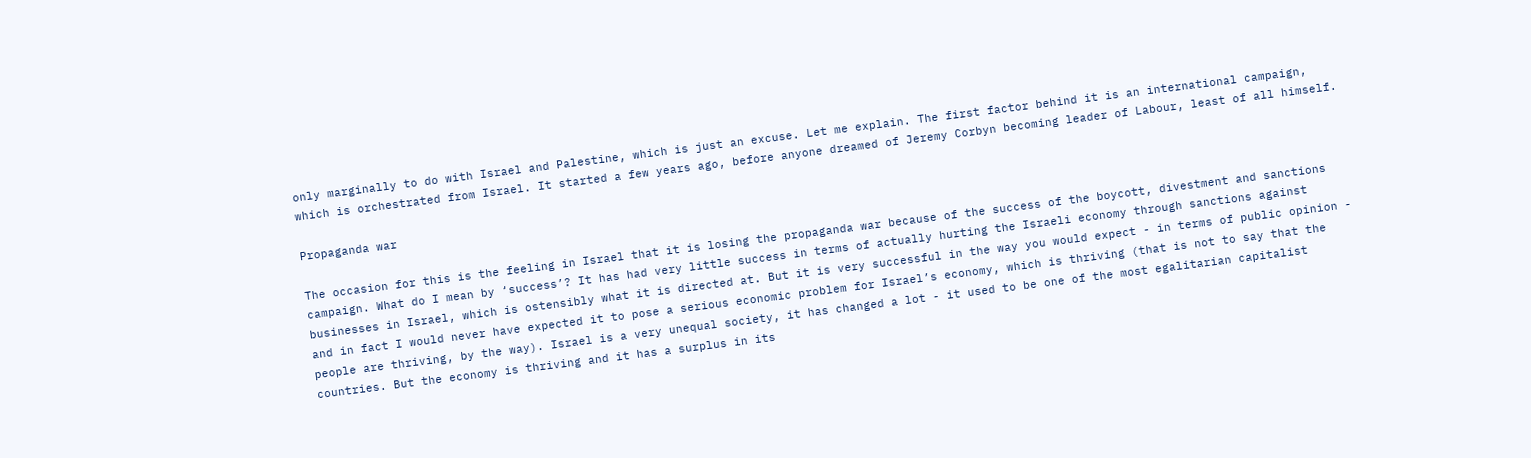only marginally to do with Israel and Palestine, which is just an excuse. Let me explain. The first factor behind it is an international campaign, which is orchestrated from Israel. It started a few years ago, before anyone dreamed of Jeremy Corbyn becoming leader of Labour, least of all himself.

Propaganda war

The occasion for this is the feeling in Israel that it is losing the propaganda war because of the success of the boycott, divestment and sanctions campaign. What do I mean by ‘success’? It has had very little success in terms of actually hurting the Israeli economy through sanctions against businesses in Israel, which is ostensibly what it is directed at. But it is very successful in the way you would expect - in terms of public opinion - and in fact I would never have expected it to pose a serious economic problem for Israel’s economy, which is thriving (that is not to say that the people are thriving, by the way). Israel is a very unequal society, it has changed a lot - it used to be one of the most egalitarian capitalist countries. But the economy is thriving and it has a surplus in its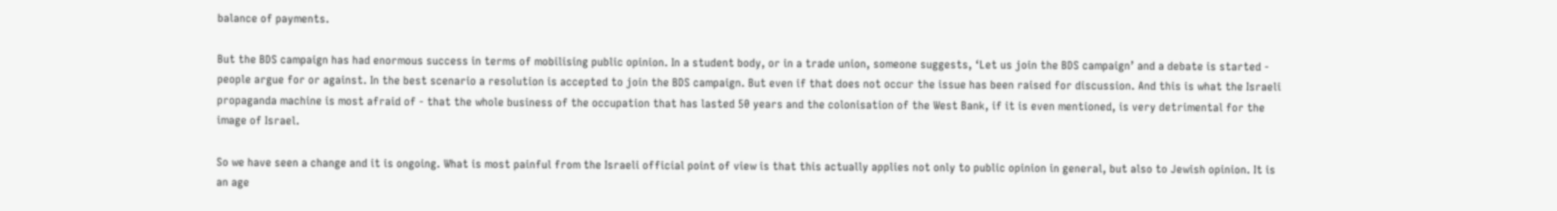balance of payments.

But the BDS campaign has had enormous success in terms of mobilising public opinion. In a student body, or in a trade union, someone suggests, ‘Let us join the BDS campaign’ and a debate is started - people argue for or against. In the best scenario a resolution is accepted to join the BDS campaign. But even if that does not occur the issue has been raised for discussion. And this is what the Israeli propaganda machine is most afraid of - that the whole business of the occupation that has lasted 50 years and the colonisation of the West Bank, if it is even mentioned, is very detrimental for the image of Israel.

So we have seen a change and it is ongoing. What is most painful from the Israeli official point of view is that this actually applies not only to public opinion in general, but also to Jewish opinion. It is an age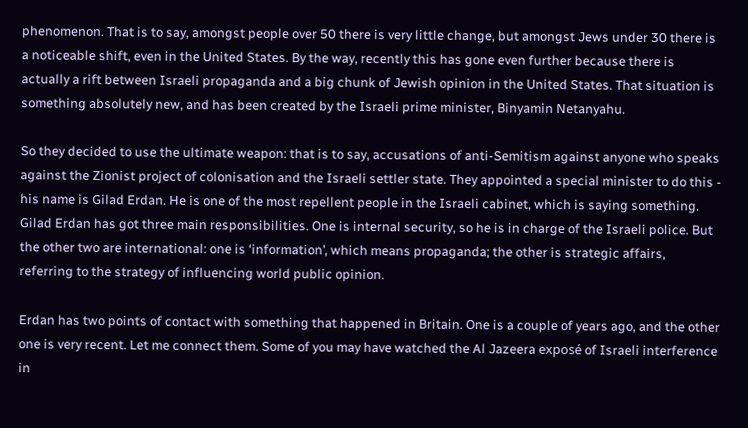phenomenon. That is to say, amongst people over 50 there is very little change, but amongst Jews under 30 there is a noticeable shift, even in the United States. By the way, recently this has gone even further because there is actually a rift between Israeli propaganda and a big chunk of Jewish opinion in the United States. That situation is something absolutely new, and has been created by the Israeli prime minister, Binyamin Netanyahu.

So they decided to use the ultimate weapon: that is to say, accusations of anti-Semitism against anyone who speaks against the Zionist project of colonisation and the Israeli settler state. They appointed a special minister to do this - his name is Gilad Erdan. He is one of the most repellent people in the Israeli cabinet, which is saying something. Gilad Erdan has got three main responsibilities. One is internal security, so he is in charge of the Israeli police. But the other two are international: one is ‘information’, which means propaganda; the other is strategic affairs, referring to the strategy of influencing world public opinion.

Erdan has two points of contact with something that happened in Britain. One is a couple of years ago, and the other one is very recent. Let me connect them. Some of you may have watched the Al Jazeera exposé of Israeli interference in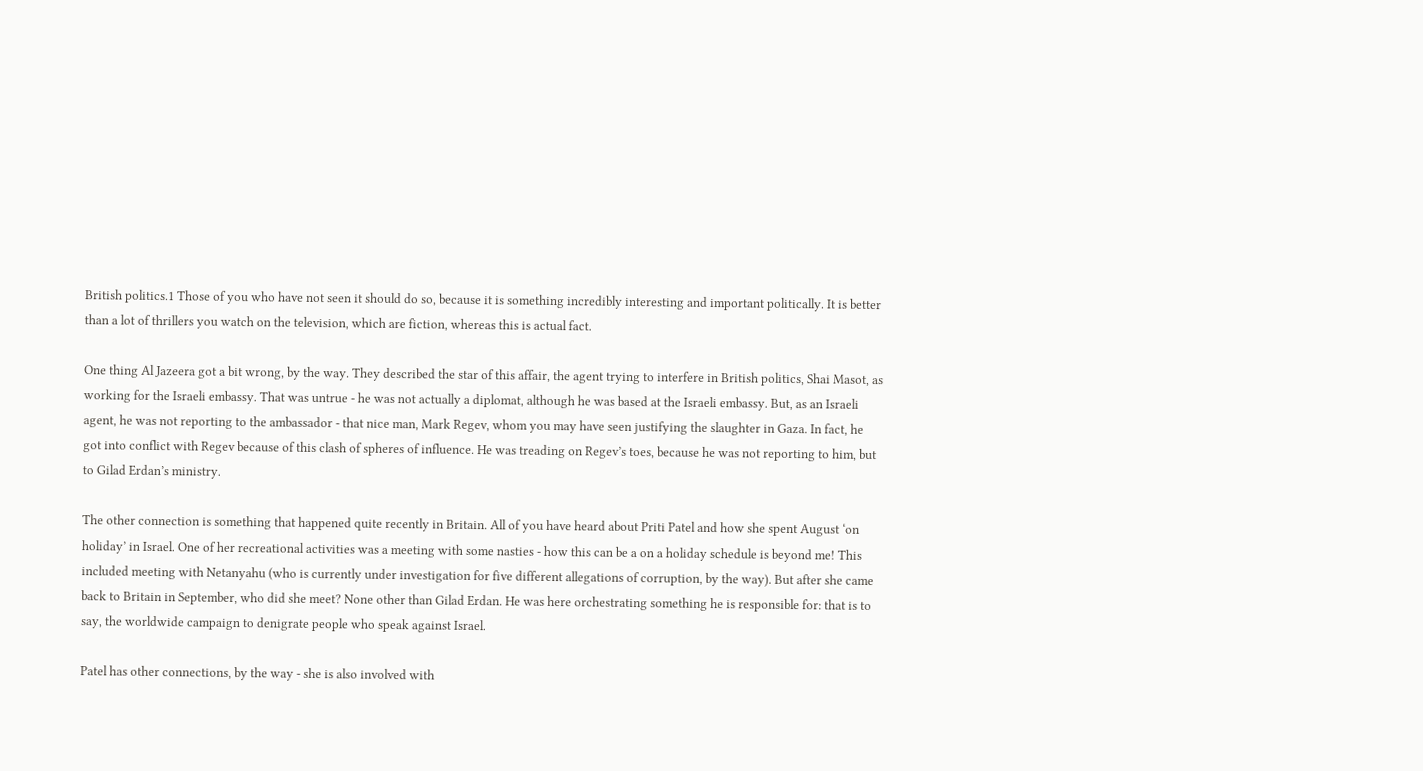British politics.1 Those of you who have not seen it should do so, because it is something incredibly interesting and important politically. It is better than a lot of thrillers you watch on the television, which are fiction, whereas this is actual fact.

One thing Al Jazeera got a bit wrong, by the way. They described the star of this affair, the agent trying to interfere in British politics, Shai Masot, as working for the Israeli embassy. That was untrue - he was not actually a diplomat, although he was based at the Israeli embassy. But, as an Israeli agent, he was not reporting to the ambassador - that nice man, Mark Regev, whom you may have seen justifying the slaughter in Gaza. In fact, he got into conflict with Regev because of this clash of spheres of influence. He was treading on Regev’s toes, because he was not reporting to him, but to Gilad Erdan’s ministry.

The other connection is something that happened quite recently in Britain. All of you have heard about Priti Patel and how she spent August ‘on holiday’ in Israel. One of her recreational activities was a meeting with some nasties - how this can be a on a holiday schedule is beyond me! This included meeting with Netanyahu (who is currently under investigation for five different allegations of corruption, by the way). But after she came back to Britain in September, who did she meet? None other than Gilad Erdan. He was here orchestrating something he is responsible for: that is to say, the worldwide campaign to denigrate people who speak against Israel.

Patel has other connections, by the way - she is also involved with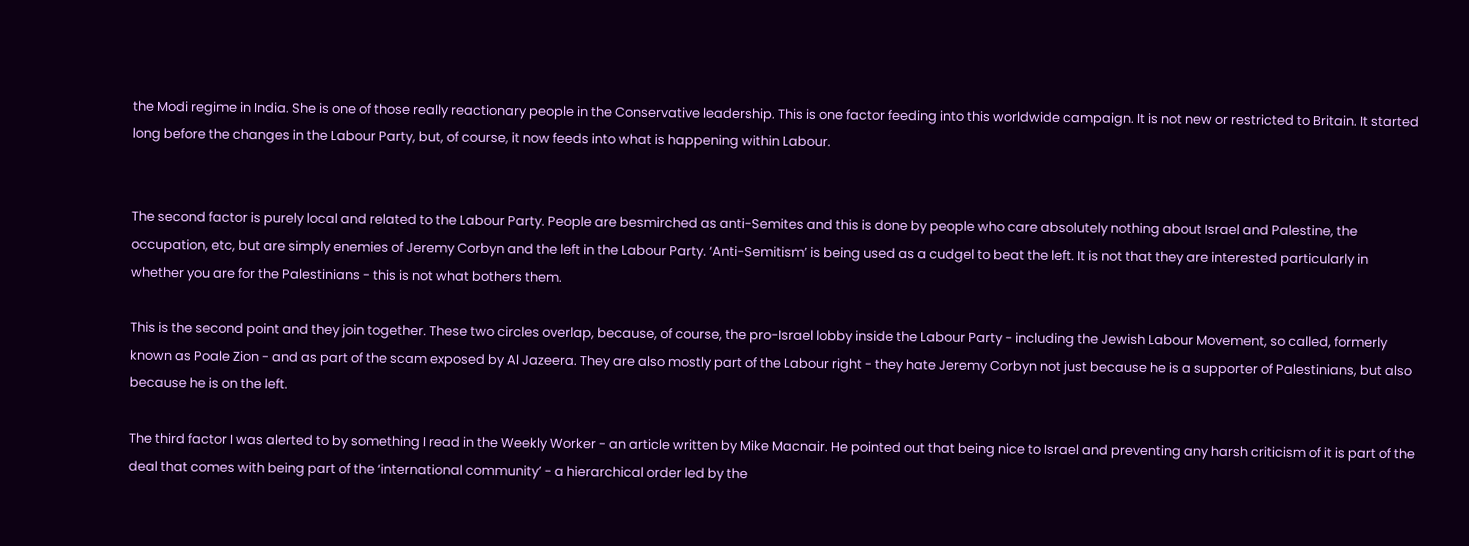the Modi regime in India. She is one of those really reactionary people in the Conservative leadership. This is one factor feeding into this worldwide campaign. It is not new or restricted to Britain. It started long before the changes in the Labour Party, but, of course, it now feeds into what is happening within Labour.


The second factor is purely local and related to the Labour Party. People are besmirched as anti-Semites and this is done by people who care absolutely nothing about Israel and Palestine, the occupation, etc, but are simply enemies of Jeremy Corbyn and the left in the Labour Party. ‘Anti-Semitism’ is being used as a cudgel to beat the left. It is not that they are interested particularly in whether you are for the Palestinians - this is not what bothers them.

This is the second point and they join together. These two circles overlap, because, of course, the pro-Israel lobby inside the Labour Party - including the Jewish Labour Movement, so called, formerly known as Poale Zion - and as part of the scam exposed by Al Jazeera. They are also mostly part of the Labour right - they hate Jeremy Corbyn not just because he is a supporter of Palestinians, but also because he is on the left.

The third factor I was alerted to by something I read in the Weekly Worker - an article written by Mike Macnair. He pointed out that being nice to Israel and preventing any harsh criticism of it is part of the deal that comes with being part of the ‘international community’ - a hierarchical order led by the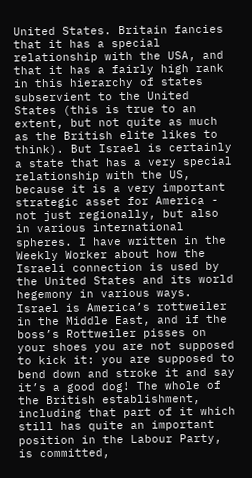United States. Britain fancies that it has a special relationship with the USA, and that it has a fairly high rank in this hierarchy of states subservient to the United States (this is true to an extent, but not quite as much as the British elite likes to think). But Israel is certainly a state that has a very special relationship with the US, because it is a very important strategic asset for America - not just regionally, but also in various international spheres. I have written in the Weekly Worker about how the Israeli connection is used by the United States and its world hegemony in various ways. Israel is America’s rottweiler in the Middle East, and if the boss’s Rottweiler pisses on your shoes you are not supposed to kick it: you are supposed to bend down and stroke it and say it’s a good dog! The whole of the British establishment, including that part of it which still has quite an important position in the Labour Party, is committed,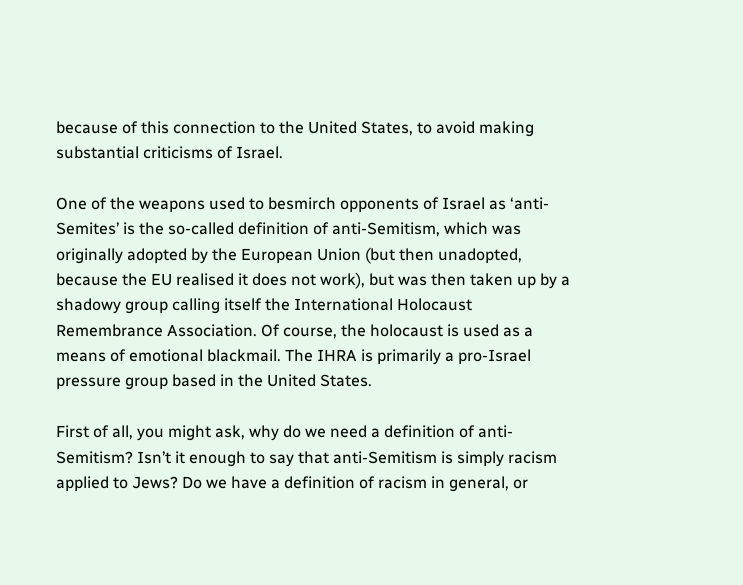because of this connection to the United States, to avoid making substantial criticisms of Israel.

One of the weapons used to besmirch opponents of Israel as ‘anti-Semites’ is the so-called definition of anti-Semitism, which was originally adopted by the European Union (but then unadopted, because the EU realised it does not work), but was then taken up by a shadowy group calling itself the International Holocaust Remembrance Association. Of course, the holocaust is used as a means of emotional blackmail. The IHRA is primarily a pro-Israel pressure group based in the United States.

First of all, you might ask, why do we need a definition of anti-Semitism? Isn’t it enough to say that anti-Semitism is simply racism applied to Jews? Do we have a definition of racism in general, or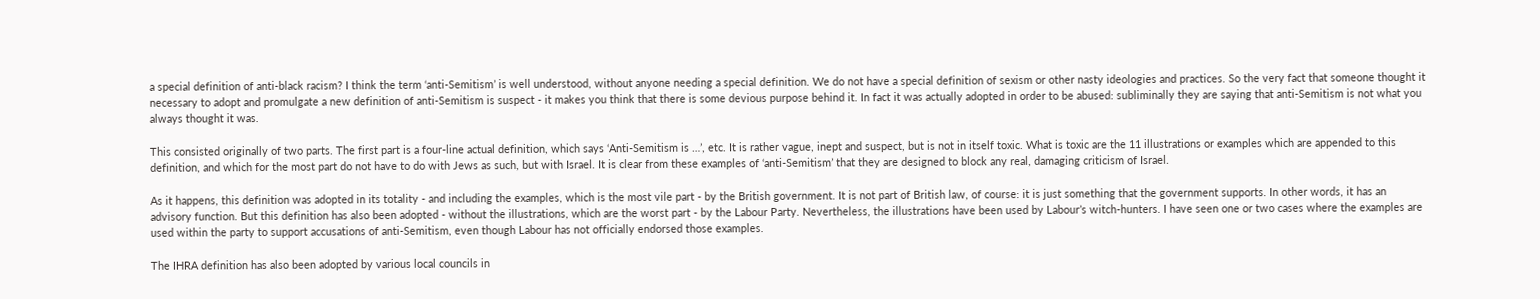a special definition of anti-black racism? I think the term ‘anti-Semitism’ is well understood, without anyone needing a special definition. We do not have a special definition of sexism or other nasty ideologies and practices. So the very fact that someone thought it necessary to adopt and promulgate a new definition of anti-Semitism is suspect - it makes you think that there is some devious purpose behind it. In fact it was actually adopted in order to be abused: subliminally they are saying that anti-Semitism is not what you always thought it was.

This consisted originally of two parts. The first part is a four-line actual definition, which says ‘Anti-Semitism is …’, etc. It is rather vague, inept and suspect, but is not in itself toxic. What is toxic are the 11 illustrations or examples which are appended to this definition, and which for the most part do not have to do with Jews as such, but with Israel. It is clear from these examples of ‘anti-Semitism’ that they are designed to block any real, damaging criticism of Israel.

As it happens, this definition was adopted in its totality - and including the examples, which is the most vile part - by the British government. It is not part of British law, of course: it is just something that the government supports. In other words, it has an advisory function. But this definition has also been adopted - without the illustrations, which are the worst part - by the Labour Party. Nevertheless, the illustrations have been used by Labour’s witch-hunters. I have seen one or two cases where the examples are used within the party to support accusations of anti-Semitism, even though Labour has not officially endorsed those examples.

The IHRA definition has also been adopted by various local councils in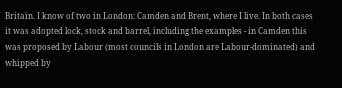Britain. I know of two in London: Camden and Brent, where I live. In both cases it was adopted lock, stock and barrel, including the examples - in Camden this was proposed by Labour (most councils in London are Labour-dominated) and whipped by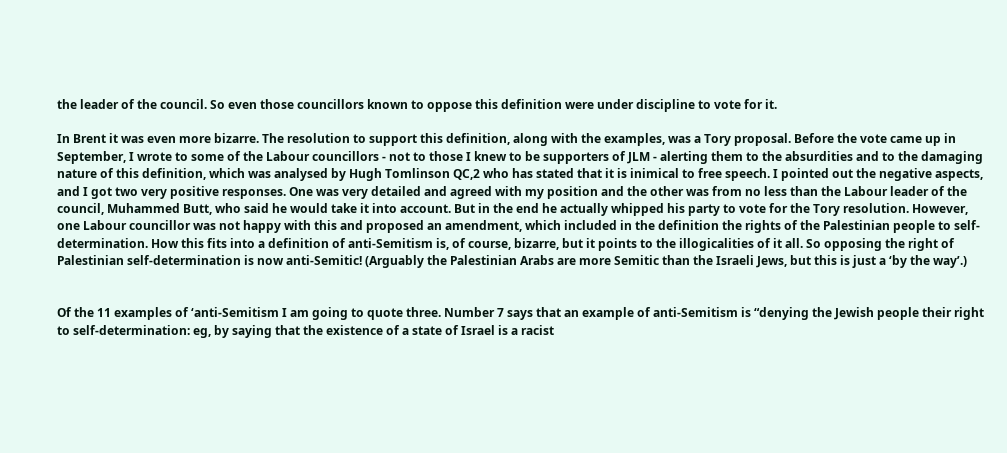the leader of the council. So even those councillors known to oppose this definition were under discipline to vote for it.

In Brent it was even more bizarre. The resolution to support this definition, along with the examples, was a Tory proposal. Before the vote came up in September, I wrote to some of the Labour councillors - not to those I knew to be supporters of JLM - alerting them to the absurdities and to the damaging nature of this definition, which was analysed by Hugh Tomlinson QC,2 who has stated that it is inimical to free speech. I pointed out the negative aspects, and I got two very positive responses. One was very detailed and agreed with my position and the other was from no less than the Labour leader of the council, Muhammed Butt, who said he would take it into account. But in the end he actually whipped his party to vote for the Tory resolution. However, one Labour councillor was not happy with this and proposed an amendment, which included in the definition the rights of the Palestinian people to self-determination. How this fits into a definition of anti-Semitism is, of course, bizarre, but it points to the illogicalities of it all. So opposing the right of Palestinian self-determination is now anti-Semitic! (Arguably the Palestinian Arabs are more Semitic than the Israeli Jews, but this is just a ‘by the way’.)


Of the 11 examples of ‘anti-Semitism I am going to quote three. Number 7 says that an example of anti-Semitism is “denying the Jewish people their right to self-determination: eg, by saying that the existence of a state of Israel is a racist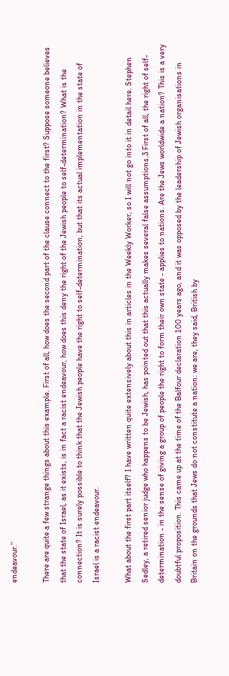endeavour.”

There are quite a few strange things about this example. First of all, how does the second part of the clause connect to the first? Suppose someone believes that the state of Israel, as it exists, is in fact a racist endeavour, how does this deny the right of the Jewish people to self-determination? What is the connection? It is surely possible to think that the Jewish people have the right to self-determination, but that its actual implementation in the state of Israel is a racist endeavour.

What about the first part itself? I have written quite extensively about this in articles in the Weekly Worker, so I will not go into it in detail here. Stephen Sedley, a retired senior judge who happens to be Jewish, has pointed out that this actually makes several false assumptions.3 First of all, the right of self-determination - in the sense of giving a group of people the right to form their own state - applies to nations. Are the Jews worldwide a nation? This is a very doubtful proposition. This came up at the time of the Balfour declaration 100 years ago, and it was opposed by the leadership of Jewish organisations in Britain on the grounds that Jews do not constitute a nation: we are, they said, British by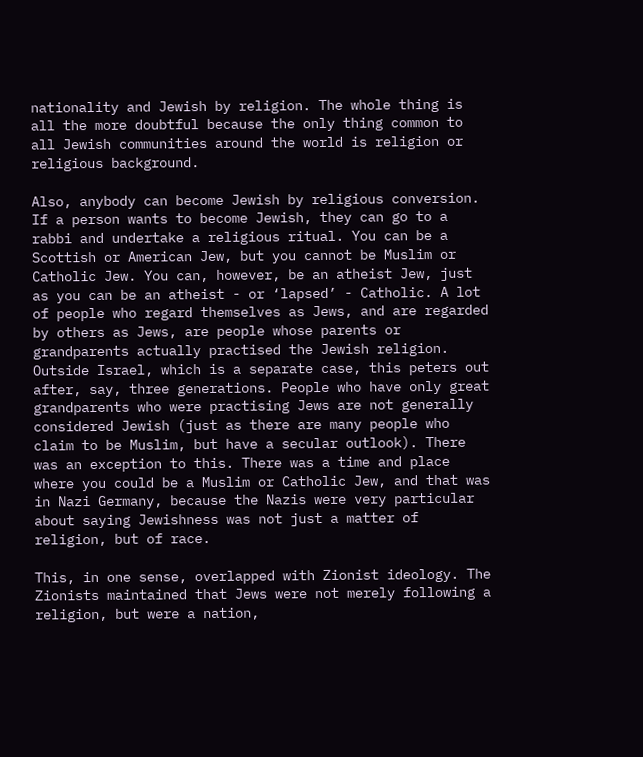nationality and Jewish by religion. The whole thing is all the more doubtful because the only thing common to all Jewish communities around the world is religion or religious background.

Also, anybody can become Jewish by religious conversion. If a person wants to become Jewish, they can go to a rabbi and undertake a religious ritual. You can be a Scottish or American Jew, but you cannot be Muslim or Catholic Jew. You can, however, be an atheist Jew, just as you can be an atheist - or ‘lapsed’ - Catholic. A lot of people who regard themselves as Jews, and are regarded by others as Jews, are people whose parents or grandparents actually practised the Jewish religion. Outside Israel, which is a separate case, this peters out after, say, three generations. People who have only great grandparents who were practising Jews are not generally considered Jewish (just as there are many people who claim to be Muslim, but have a secular outlook). There was an exception to this. There was a time and place where you could be a Muslim or Catholic Jew, and that was in Nazi Germany, because the Nazis were very particular about saying Jewishness was not just a matter of religion, but of race.

This, in one sense, overlapped with Zionist ideology. The Zionists maintained that Jews were not merely following a religion, but were a nation,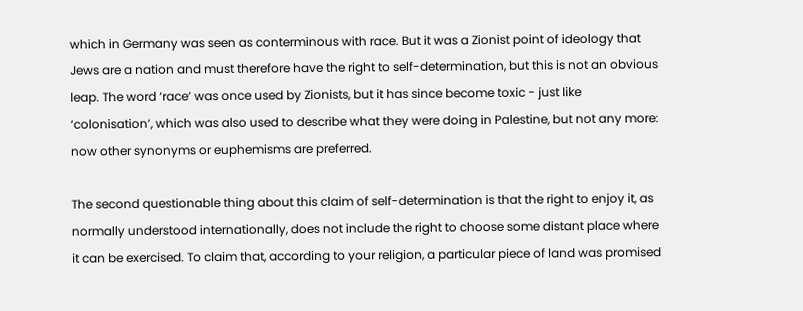which in Germany was seen as conterminous with race. But it was a Zionist point of ideology that Jews are a nation and must therefore have the right to self-determination, but this is not an obvious leap. The word ‘race’ was once used by Zionists, but it has since become toxic - just like ‘colonisation’, which was also used to describe what they were doing in Palestine, but not any more: now other synonyms or euphemisms are preferred.

The second questionable thing about this claim of self-determination is that the right to enjoy it, as normally understood internationally, does not include the right to choose some distant place where it can be exercised. To claim that, according to your religion, a particular piece of land was promised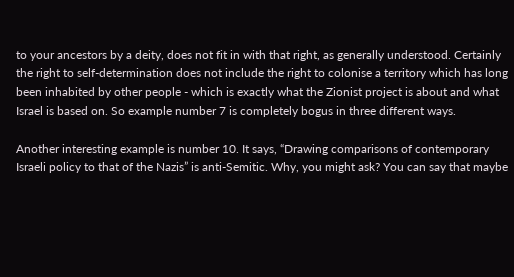to your ancestors by a deity, does not fit in with that right, as generally understood. Certainly the right to self-determination does not include the right to colonise a territory which has long been inhabited by other people - which is exactly what the Zionist project is about and what Israel is based on. So example number 7 is completely bogus in three different ways.

Another interesting example is number 10. It says, “Drawing comparisons of contemporary Israeli policy to that of the Nazis” is anti-Semitic. Why, you might ask? You can say that maybe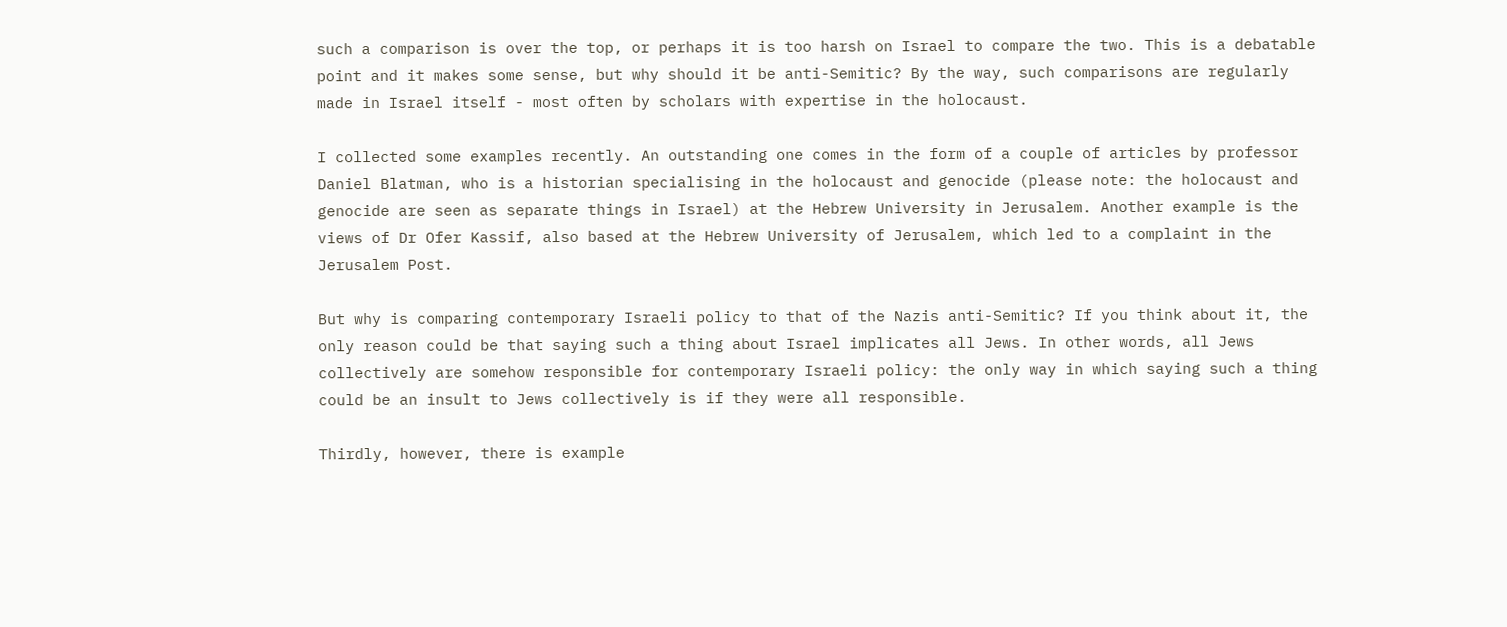such a comparison is over the top, or perhaps it is too harsh on Israel to compare the two. This is a debatable point and it makes some sense, but why should it be anti-Semitic? By the way, such comparisons are regularly made in Israel itself - most often by scholars with expertise in the holocaust.

I collected some examples recently. An outstanding one comes in the form of a couple of articles by professor Daniel Blatman, who is a historian specialising in the holocaust and genocide (please note: the holocaust and genocide are seen as separate things in Israel) at the Hebrew University in Jerusalem. Another example is the views of Dr Ofer Kassif, also based at the Hebrew University of Jerusalem, which led to a complaint in the Jerusalem Post.

But why is comparing contemporary Israeli policy to that of the Nazis anti-Semitic? If you think about it, the only reason could be that saying such a thing about Israel implicates all Jews. In other words, all Jews collectively are somehow responsible for contemporary Israeli policy: the only way in which saying such a thing could be an insult to Jews collectively is if they were all responsible.

Thirdly, however, there is example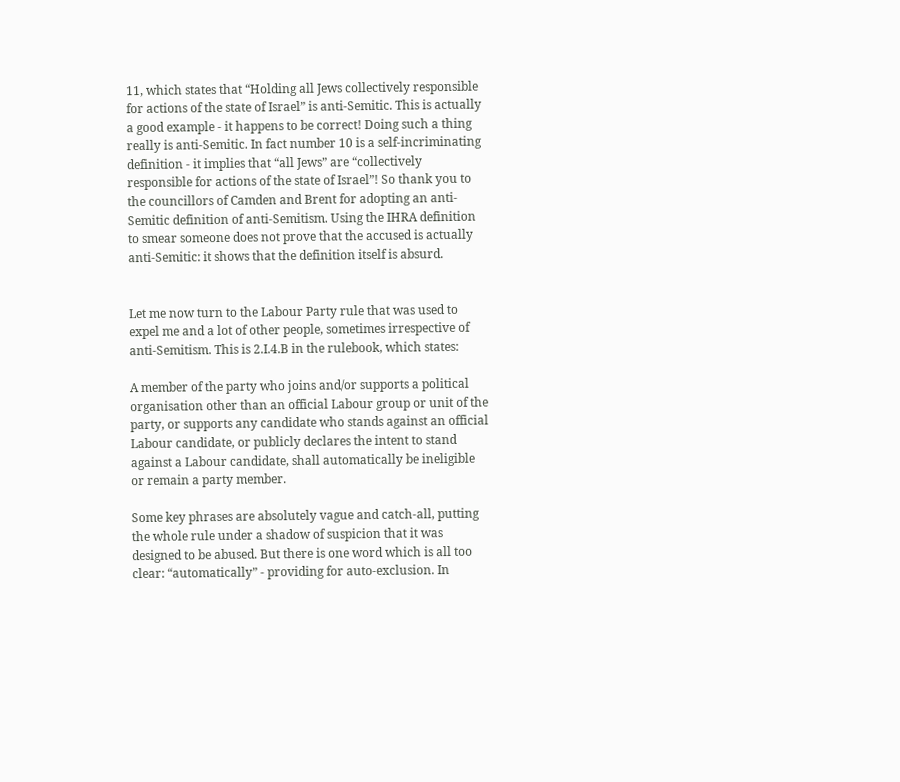11, which states that “Holding all Jews collectively responsible for actions of the state of Israel” is anti-Semitic. This is actually a good example - it happens to be correct! Doing such a thing really is anti-Semitic. In fact number 10 is a self-incriminating definition - it implies that “all Jews” are “collectively responsible for actions of the state of Israel”! So thank you to the councillors of Camden and Brent for adopting an anti-Semitic definition of anti-Semitism. Using the IHRA definition to smear someone does not prove that the accused is actually anti-Semitic: it shows that the definition itself is absurd.


Let me now turn to the Labour Party rule that was used to expel me and a lot of other people, sometimes irrespective of anti-Semitism. This is 2.I.4.B in the rulebook, which states:

A member of the party who joins and/or supports a political organisation other than an official Labour group or unit of the party, or supports any candidate who stands against an official Labour candidate, or publicly declares the intent to stand against a Labour candidate, shall automatically be ineligible or remain a party member.

Some key phrases are absolutely vague and catch-all, putting the whole rule under a shadow of suspicion that it was designed to be abused. But there is one word which is all too clear: “automatically” - providing for auto-exclusion. In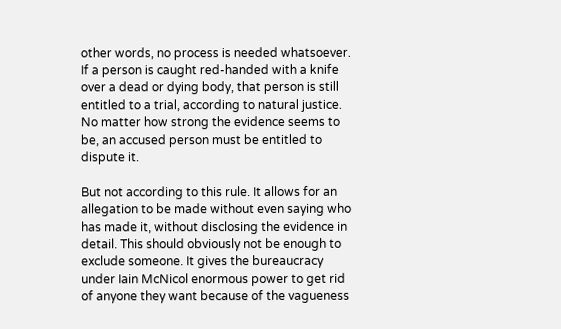other words, no process is needed whatsoever. If a person is caught red-handed with a knife over a dead or dying body, that person is still entitled to a trial, according to natural justice. No matter how strong the evidence seems to be, an accused person must be entitled to dispute it.

But not according to this rule. It allows for an allegation to be made without even saying who has made it, without disclosing the evidence in detail. This should obviously not be enough to exclude someone. It gives the bureaucracy under Iain McNicol enormous power to get rid of anyone they want because of the vagueness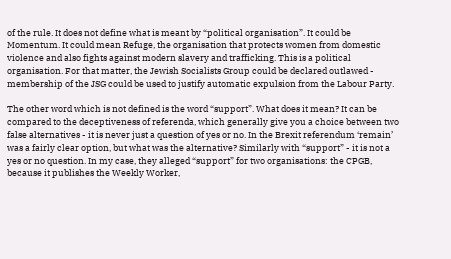of the rule. It does not define what is meant by “political organisation”. It could be Momentum. It could mean Refuge, the organisation that protects women from domestic violence and also fights against modern slavery and trafficking. This is a political organisation. For that matter, the Jewish Socialists Group could be declared outlawed - membership of the JSG could be used to justify automatic expulsion from the Labour Party.

The other word which is not defined is the word “support”. What does it mean? It can be compared to the deceptiveness of referenda, which generally give you a choice between two false alternatives - it is never just a question of yes or no. In the Brexit referendum ‘remain’ was a fairly clear option, but what was the alternative? Similarly with “support” - it is not a yes or no question. In my case, they alleged “support” for two organisations: the CPGB, because it publishes the Weekly Worker,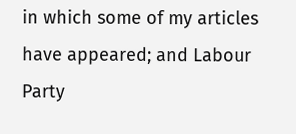in which some of my articles have appeared; and Labour Party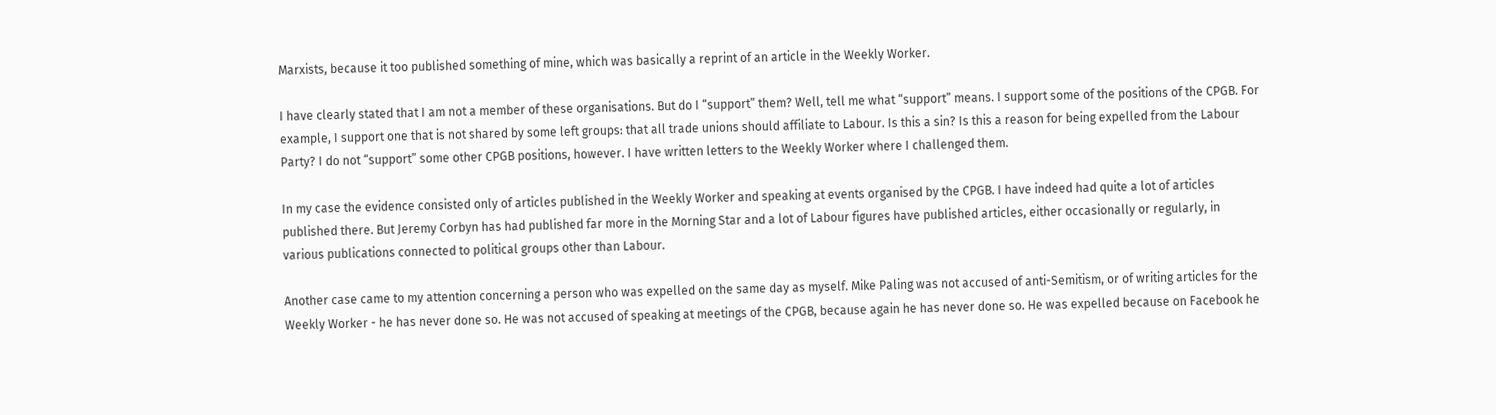Marxists, because it too published something of mine, which was basically a reprint of an article in the Weekly Worker.

I have clearly stated that I am not a member of these organisations. But do I “support” them? Well, tell me what “support” means. I support some of the positions of the CPGB. For example, I support one that is not shared by some left groups: that all trade unions should affiliate to Labour. Is this a sin? Is this a reason for being expelled from the Labour Party? I do not “support” some other CPGB positions, however. I have written letters to the Weekly Worker where I challenged them.

In my case the evidence consisted only of articles published in the Weekly Worker and speaking at events organised by the CPGB. I have indeed had quite a lot of articles published there. But Jeremy Corbyn has had published far more in the Morning Star and a lot of Labour figures have published articles, either occasionally or regularly, in various publications connected to political groups other than Labour.

Another case came to my attention concerning a person who was expelled on the same day as myself. Mike Paling was not accused of anti-Semitism, or of writing articles for the Weekly Worker - he has never done so. He was not accused of speaking at meetings of the CPGB, because again he has never done so. He was expelled because on Facebook he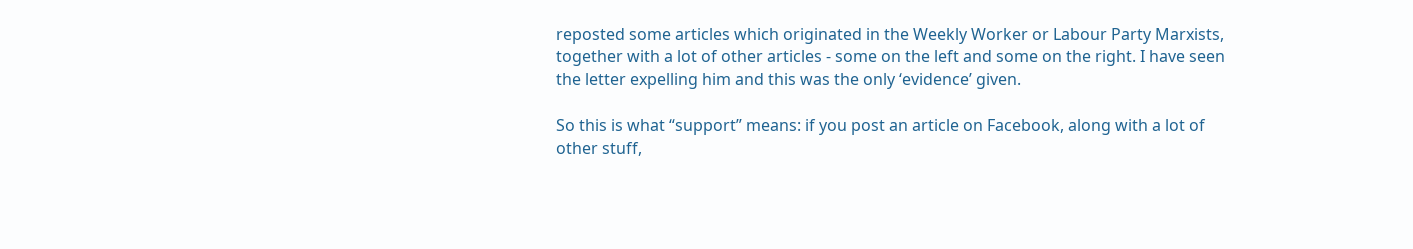reposted some articles which originated in the Weekly Worker or Labour Party Marxists, together with a lot of other articles - some on the left and some on the right. I have seen the letter expelling him and this was the only ‘evidence’ given.

So this is what “support” means: if you post an article on Facebook, along with a lot of other stuff,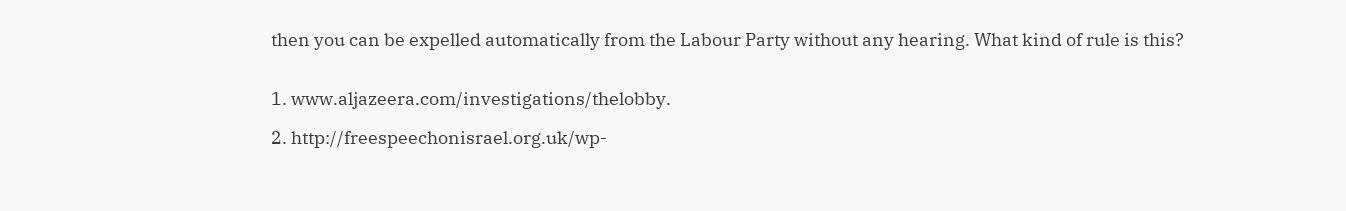then you can be expelled automatically from the Labour Party without any hearing. What kind of rule is this?


1. www.aljazeera.com/investigations/thelobby.

2. http://freespeechonisrael.org.uk/wp-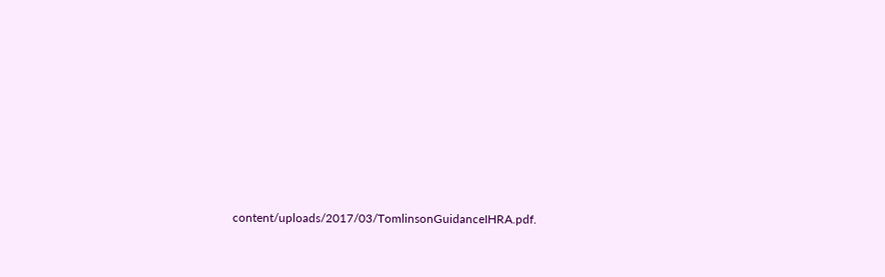content/uploads/2017/03/TomlinsonGuidanceIHRA.pdf.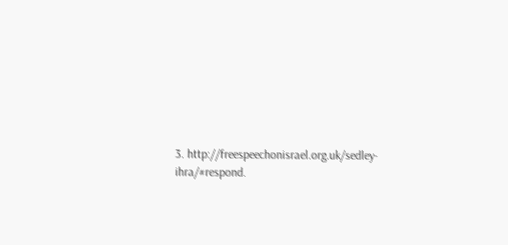3. http://freespeechonisrael.org.uk/sedley-ihra/#respond.